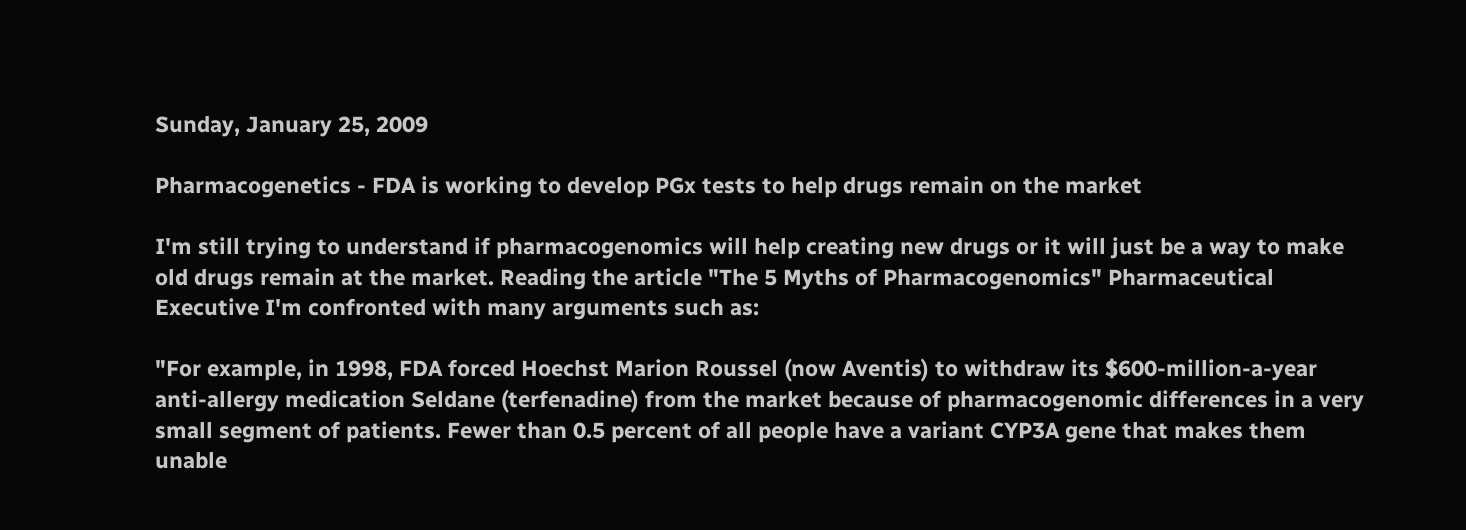Sunday, January 25, 2009

Pharmacogenetics - FDA is working to develop PGx tests to help drugs remain on the market

I'm still trying to understand if pharmacogenomics will help creating new drugs or it will just be a way to make old drugs remain at the market. Reading the article "The 5 Myths of Pharmacogenomics" Pharmaceutical Executive I'm confronted with many arguments such as:

"For example, in 1998, FDA forced Hoechst Marion Roussel (now Aventis) to withdraw its $600-million-a-year anti-allergy medication Seldane (terfenadine) from the market because of pharmacogenomic differences in a very small segment of patients. Fewer than 0.5 percent of all people have a variant CYP3A gene that makes them unable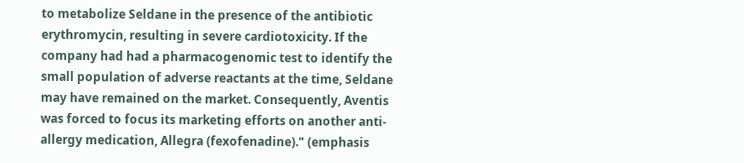to metabolize Seldane in the presence of the antibiotic erythromycin, resulting in severe cardiotoxicity. If the company had had a pharmacogenomic test to identify the small population of adverse reactants at the time, Seldane may have remained on the market. Consequently, Aventis was forced to focus its marketing efforts on another anti-allergy medication, Allegra (fexofenadine)." (emphasis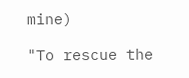mine)

"To rescue the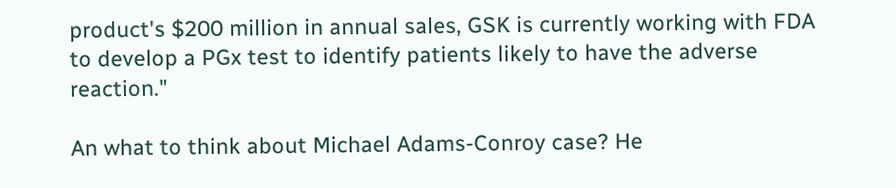product's $200 million in annual sales, GSK is currently working with FDA to develop a PGx test to identify patients likely to have the adverse reaction."

An what to think about Michael Adams-Conroy case? He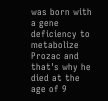was born with a gene deficiency to metabolize Prozac and that's why he died at the age of 9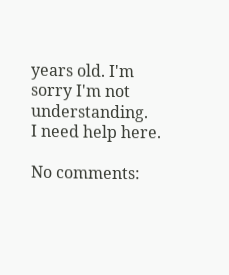years old. I'm sorry I'm not understanding.
I need help here.

No comments: